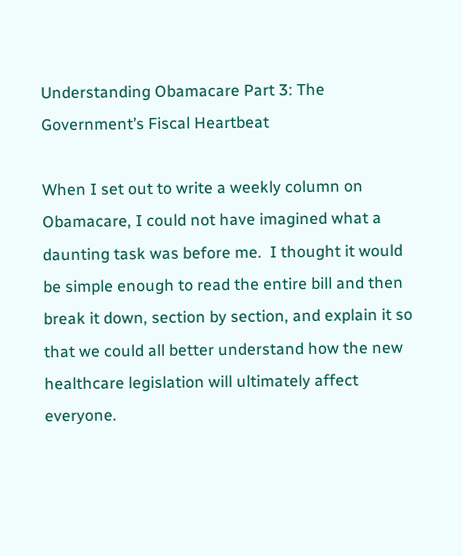Understanding Obamacare Part 3: The Government’s Fiscal Heartbeat

When I set out to write a weekly column on Obamacare, I could not have imagined what a daunting task was before me.  I thought it would be simple enough to read the entire bill and then break it down, section by section, and explain it so that we could all better understand how the new healthcare legislation will ultimately affect everyone.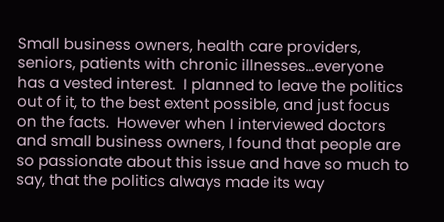Small business owners, health care providers, seniors, patients with chronic illnesses…everyone has a vested interest.  I planned to leave the politics out of it, to the best extent possible, and just focus on the facts.  However when I interviewed doctors and small business owners, I found that people are so passionate about this issue and have so much to say, that the politics always made its way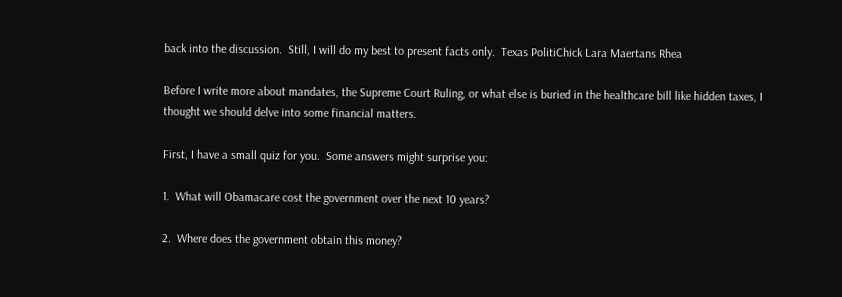back into the discussion.  Still, I will do my best to present facts only.  Texas PolitiChick Lara Maertans Rhea

Before I write more about mandates, the Supreme Court Ruling, or what else is buried in the healthcare bill like hidden taxes, I thought we should delve into some financial matters.

First, I have a small quiz for you.  Some answers might surprise you:

1.  What will Obamacare cost the government over the next 10 years?

2.  Where does the government obtain this money?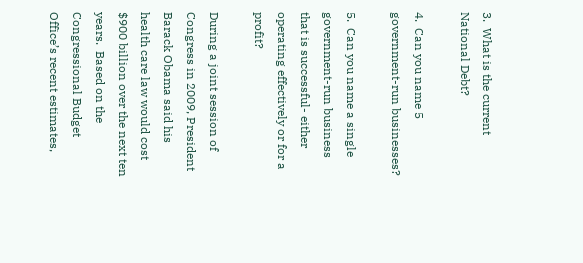3.  What is the current National Debt?

4.  Can you name 5 government-run businesses?

5.  Can you name a single government-run business that is successful- either operating effectively or for a profit?

During a joint session of Congress in 2009, President Barack Obama said his health care law would cost $900 billion over the next ten years.  Based on the Congressional Budget Office’s recent estimates,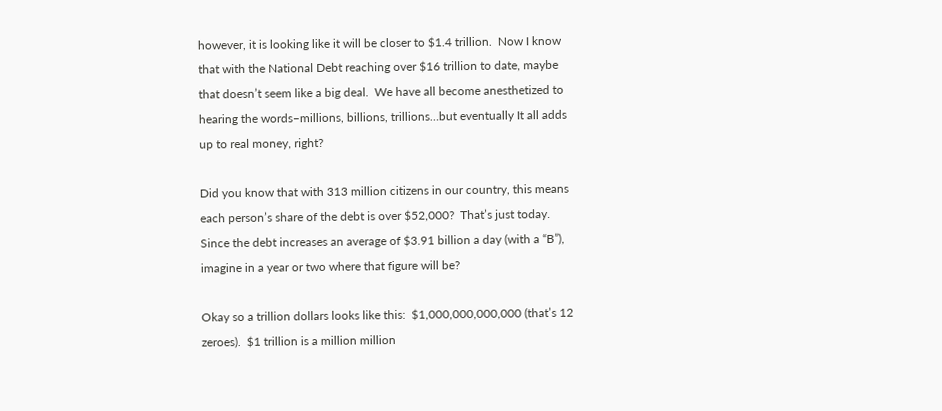however, it is looking like it will be closer to $1.4 trillion.  Now I know that with the National Debt reaching over $16 trillion to date, maybe that doesn’t seem like a big deal.  We have all become anesthetized to hearing the words–millions, billions, trillions…but eventually It all adds up to real money, right?

Did you know that with 313 million citizens in our country, this means each person’s share of the debt is over $52,000?  That’s just today.  Since the debt increases an average of $3.91 billion a day (with a “B”), imagine in a year or two where that figure will be?

Okay so a trillion dollars looks like this:  $1,000,000,000,000 (that’s 12 zeroes).  $1 trillion is a million million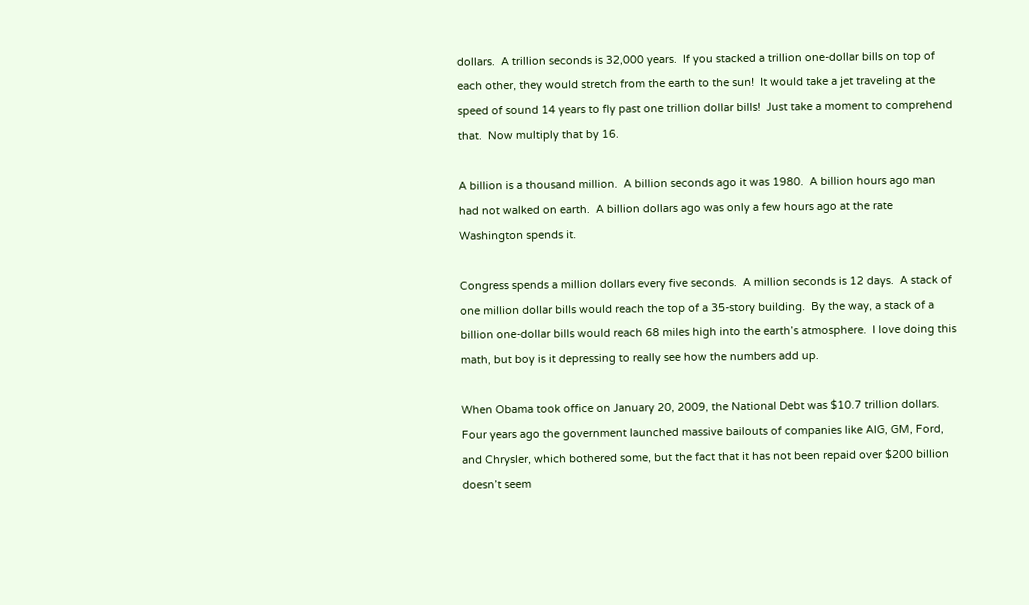dollars.  A trillion seconds is 32,000 years.  If you stacked a trillion one-dollar bills on top of each other, they would stretch from the earth to the sun!  It would take a jet traveling at the speed of sound 14 years to fly past one trillion dollar bills!  Just take a moment to comprehend that.  Now multiply that by 16.

A billion is a thousand million.  A billion seconds ago it was 1980.  A billion hours ago man had not walked on earth.  A billion dollars ago was only a few hours ago at the rate Washington spends it.

Congress spends a million dollars every five seconds.  A million seconds is 12 days.  A stack of one million dollar bills would reach the top of a 35-story building.  By the way, a stack of a billion one-dollar bills would reach 68 miles high into the earth’s atmosphere.  I love doing this math, but boy is it depressing to really see how the numbers add up.

When Obama took office on January 20, 2009, the National Debt was $10.7 trillion dollars.  Four years ago the government launched massive bailouts of companies like AIG, GM, Ford, and Chrysler, which bothered some, but the fact that it has not been repaid over $200 billion doesn’t seem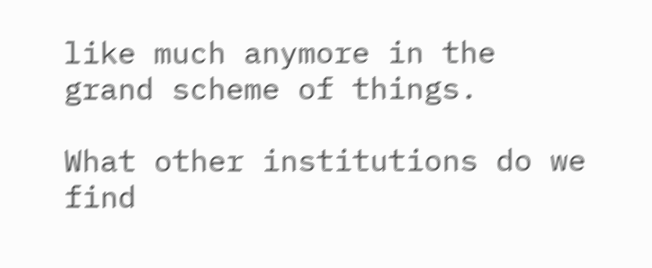like much anymore in the grand scheme of things.

What other institutions do we find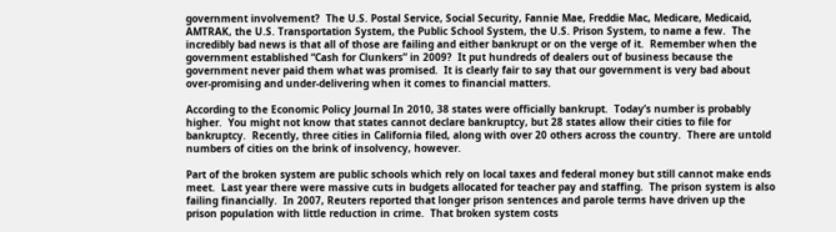government involvement?  The U.S. Postal Service, Social Security, Fannie Mae, Freddie Mac, Medicare, Medicaid, AMTRAK, the U.S. Transportation System, the Public School System, the U.S. Prison System, to name a few.  The incredibly bad news is that all of those are failing and either bankrupt or on the verge of it.  Remember when the government established “Cash for Clunkers” in 2009?  It put hundreds of dealers out of business because the government never paid them what was promised.  It is clearly fair to say that our government is very bad about over-promising and under-delivering when it comes to financial matters.

According to the Economic Policy Journal In 2010, 38 states were officially bankrupt.  Today’s number is probably higher.  You might not know that states cannot declare bankruptcy, but 28 states allow their cities to file for bankruptcy.  Recently, three cities in California filed, along with over 20 others across the country.  There are untold numbers of cities on the brink of insolvency, however.

Part of the broken system are public schools which rely on local taxes and federal money but still cannot make ends meet.  Last year there were massive cuts in budgets allocated for teacher pay and staffing.  The prison system is also failing financially.  In 2007, Reuters reported that longer prison sentences and parole terms have driven up the prison population with little reduction in crime.  That broken system costs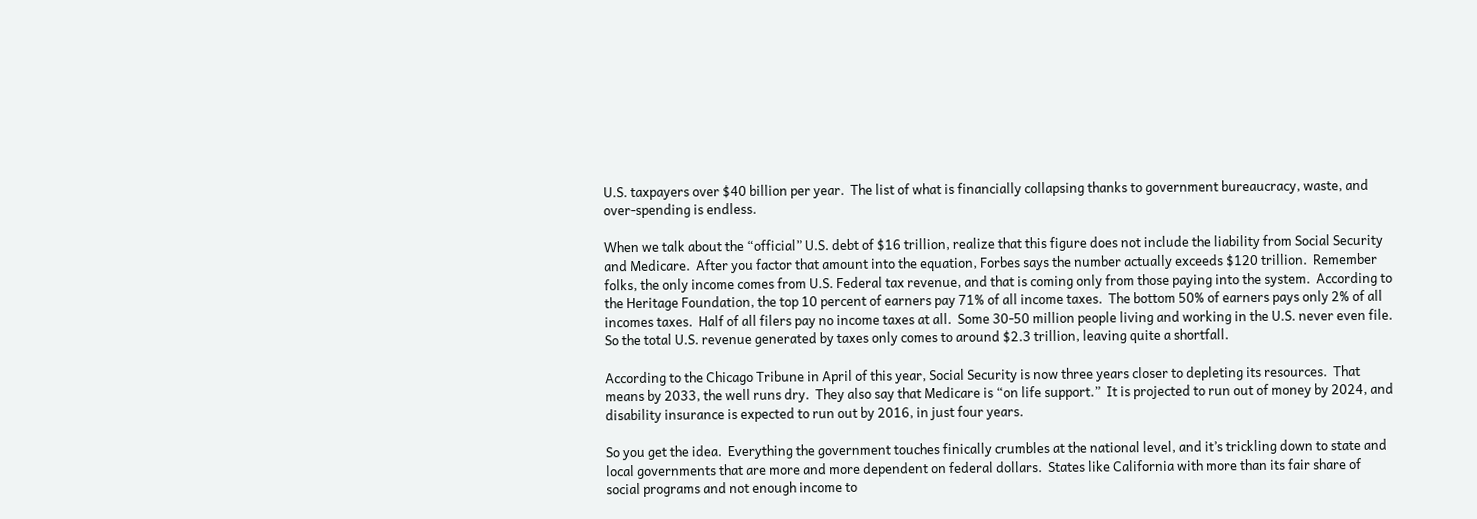U.S. taxpayers over $40 billion per year.  The list of what is financially collapsing thanks to government bureaucracy, waste, and over-spending is endless.

When we talk about the “official” U.S. debt of $16 trillion, realize that this figure does not include the liability from Social Security and Medicare.  After you factor that amount into the equation, Forbes says the number actually exceeds $120 trillion.  Remember folks, the only income comes from U.S. Federal tax revenue, and that is coming only from those paying into the system.  According to the Heritage Foundation, the top 10 percent of earners pay 71% of all income taxes.  The bottom 50% of earners pays only 2% of all incomes taxes.  Half of all filers pay no income taxes at all.  Some 30-50 million people living and working in the U.S. never even file.  So the total U.S. revenue generated by taxes only comes to around $2.3 trillion, leaving quite a shortfall.

According to the Chicago Tribune in April of this year, Social Security is now three years closer to depleting its resources.  That means by 2033, the well runs dry.  They also say that Medicare is “on life support.”  It is projected to run out of money by 2024, and disability insurance is expected to run out by 2016, in just four years.

So you get the idea.  Everything the government touches finically crumbles at the national level, and it’s trickling down to state and local governments that are more and more dependent on federal dollars.  States like California with more than its fair share of social programs and not enough income to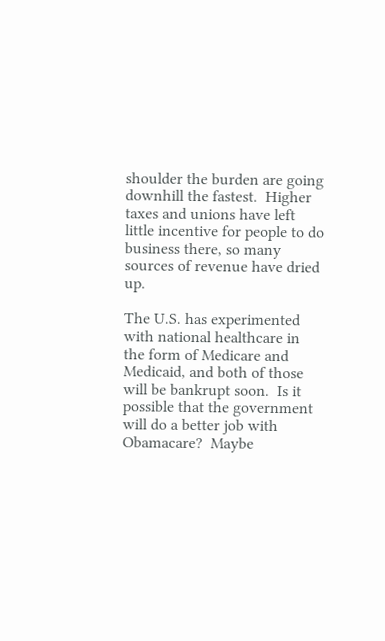shoulder the burden are going downhill the fastest.  Higher taxes and unions have left little incentive for people to do business there, so many sources of revenue have dried up.

The U.S. has experimented with national healthcare in the form of Medicare and Medicaid, and both of those will be bankrupt soon.  Is it possible that the government will do a better job with Obamacare?  Maybe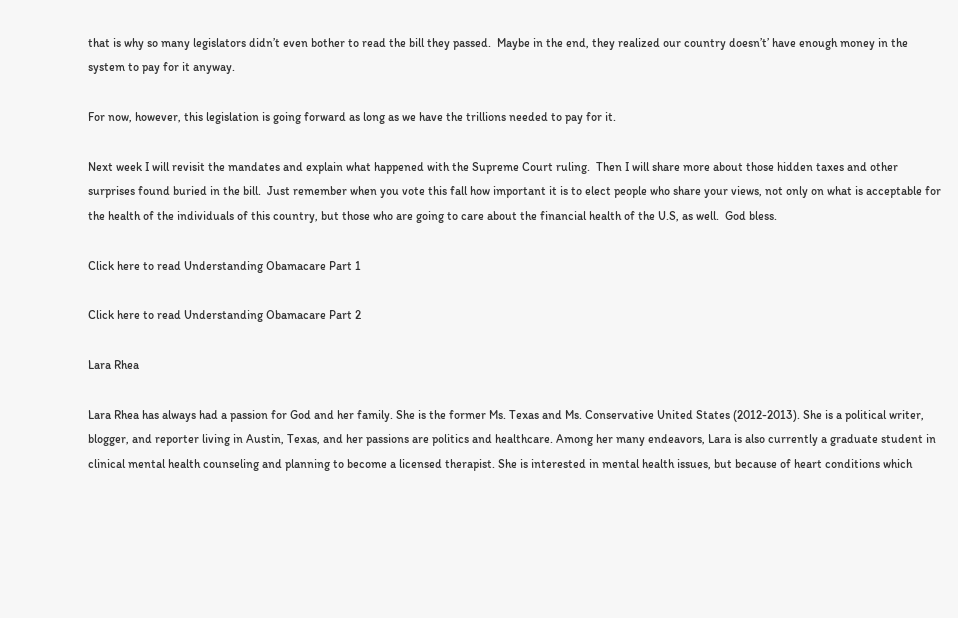that is why so many legislators didn’t even bother to read the bill they passed.  Maybe in the end, they realized our country doesn’t’ have enough money in the system to pay for it anyway.

For now, however, this legislation is going forward as long as we have the trillions needed to pay for it.

Next week I will revisit the mandates and explain what happened with the Supreme Court ruling.  Then I will share more about those hidden taxes and other surprises found buried in the bill.  Just remember when you vote this fall how important it is to elect people who share your views, not only on what is acceptable for the health of the individuals of this country, but those who are going to care about the financial health of the U.S, as well.  God bless.

Click here to read Understanding Obamacare Part 1

Click here to read Understanding Obamacare Part 2

Lara Rhea

Lara Rhea has always had a passion for God and her family. She is the former Ms. Texas and Ms. Conservative United States (2012-2013). She is a political writer, blogger, and reporter living in Austin, Texas, and her passions are politics and healthcare. Among her many endeavors, Lara is also currently a graduate student in clinical mental health counseling and planning to become a licensed therapist. She is interested in mental health issues, but because of heart conditions which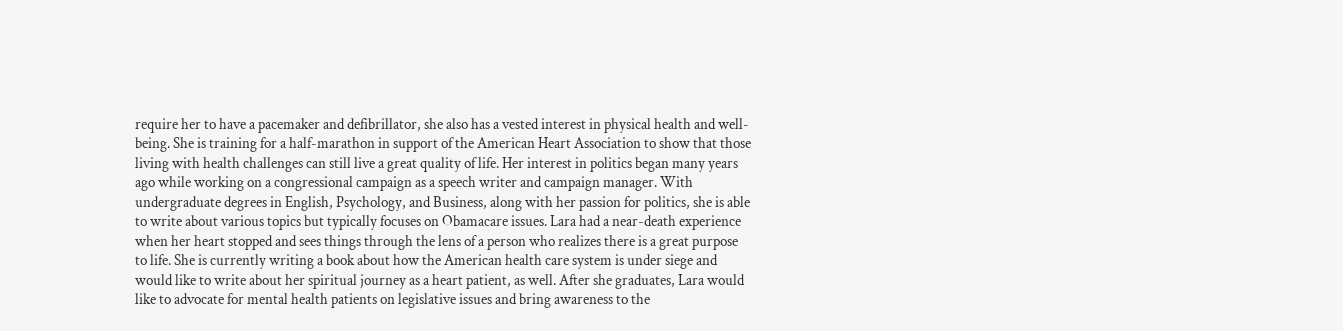require her to have a pacemaker and defibrillator, she also has a vested interest in physical health and well-being. She is training for a half-marathon in support of the American Heart Association to show that those living with health challenges can still live a great quality of life. Her interest in politics began many years ago while working on a congressional campaign as a speech writer and campaign manager. With undergraduate degrees in English, Psychology, and Business, along with her passion for politics, she is able to write about various topics but typically focuses on Obamacare issues. Lara had a near-death experience when her heart stopped and sees things through the lens of a person who realizes there is a great purpose to life. She is currently writing a book about how the American health care system is under siege and would like to write about her spiritual journey as a heart patient, as well. After she graduates, Lara would like to advocate for mental health patients on legislative issues and bring awareness to the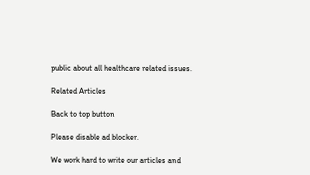public about all healthcare related issues.

Related Articles

Back to top button

Please disable ad blocker.

We work hard to write our articles and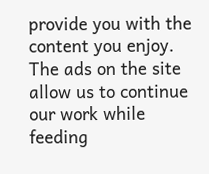provide you with the content you enjoy. The ads on the site allow us to continue our work while feeding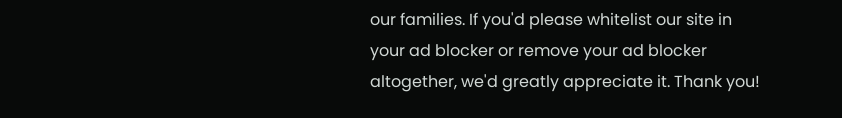our families. If you'd please whitelist our site in your ad blocker or remove your ad blocker altogether, we'd greatly appreciate it. Thank you!